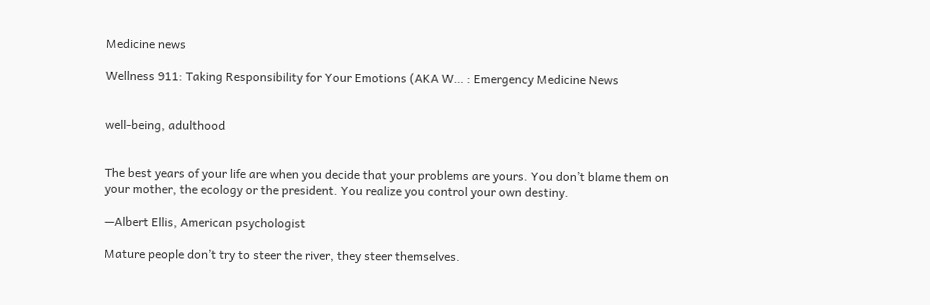Medicine news

Wellness 911: Taking Responsibility for Your Emotions (AKA W… : Emergency Medicine News


well-being, adulthood


The best years of your life are when you decide that your problems are yours. You don’t blame them on your mother, the ecology or the president. You realize you control your own destiny.

—Albert Ellis, American psychologist

Mature people don’t try to steer the river, they steer themselves.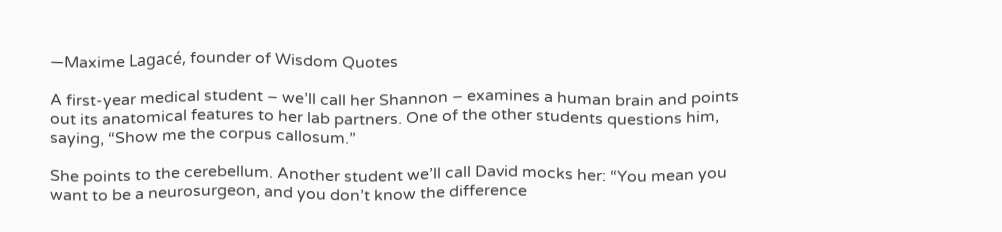—Maxime Lagacé, founder of Wisdom Quotes

A first-year medical student – we’ll call her Shannon – examines a human brain and points out its anatomical features to her lab partners. One of the other students questions him, saying, “Show me the corpus callosum.”

She points to the cerebellum. Another student we’ll call David mocks her: “You mean you want to be a neurosurgeon, and you don’t know the difference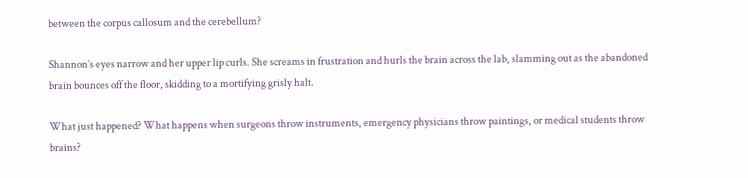between the corpus callosum and the cerebellum?

Shannon’s eyes narrow and her upper lip curls. She screams in frustration and hurls the brain across the lab, slamming out as the abandoned brain bounces off the floor, skidding to a mortifying grisly halt.

What just happened? What happens when surgeons throw instruments, emergency physicians throw paintings, or medical students throw brains?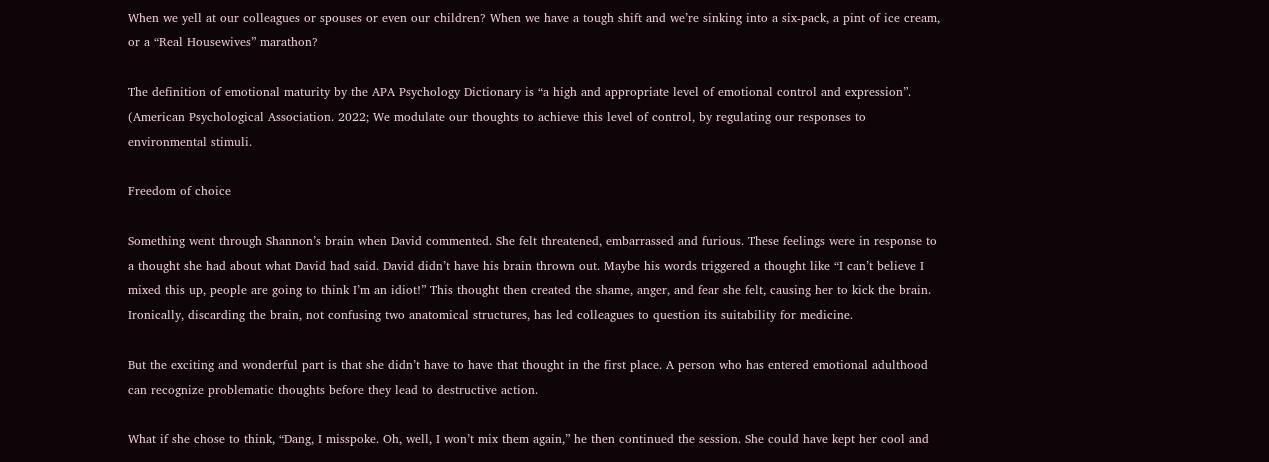When we yell at our colleagues or spouses or even our children? When we have a tough shift and we’re sinking into a six-pack, a pint of ice cream, or a “Real Housewives” marathon?

The definition of emotional maturity by the APA Psychology Dictionary is “a high and appropriate level of emotional control and expression”. (American Psychological Association. 2022; We modulate our thoughts to achieve this level of control, by regulating our responses to environmental stimuli.

Freedom of choice

Something went through Shannon’s brain when David commented. She felt threatened, embarrassed and furious. These feelings were in response to a thought she had about what David had said. David didn’t have his brain thrown out. Maybe his words triggered a thought like “I can’t believe I mixed this up, people are going to think I’m an idiot!” This thought then created the shame, anger, and fear she felt, causing her to kick the brain. Ironically, discarding the brain, not confusing two anatomical structures, has led colleagues to question its suitability for medicine.

But the exciting and wonderful part is that she didn’t have to have that thought in the first place. A person who has entered emotional adulthood can recognize problematic thoughts before they lead to destructive action.

What if she chose to think, “Dang, I misspoke. Oh, well, I won’t mix them again,” he then continued the session. She could have kept her cool and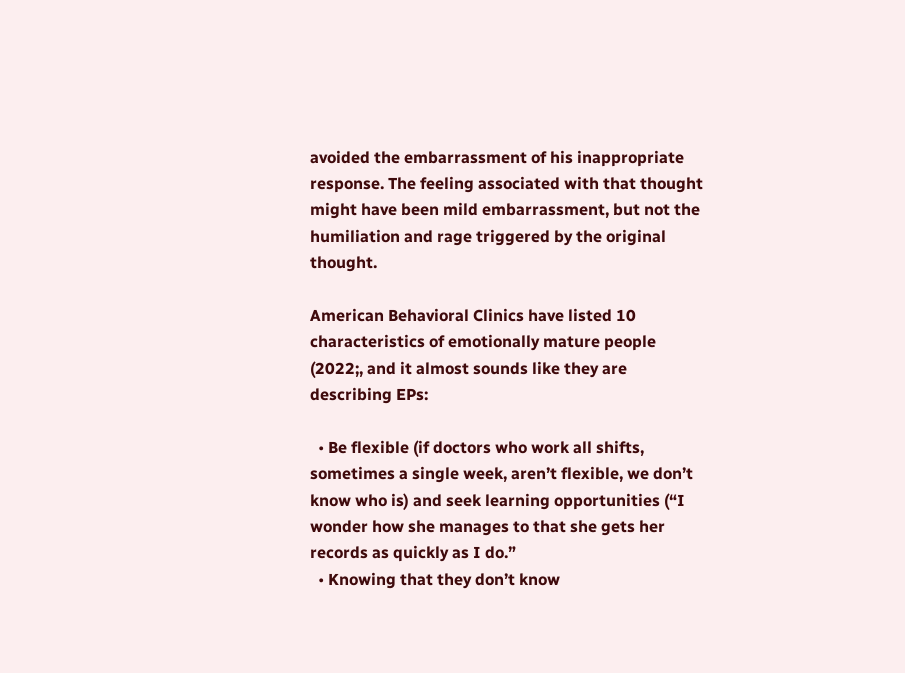avoided the embarrassment of his inappropriate response. The feeling associated with that thought might have been mild embarrassment, but not the humiliation and rage triggered by the original thought.

American Behavioral Clinics have listed 10 characteristics of emotionally mature people (2022;, and it almost sounds like they are describing EPs:

  • Be flexible (if doctors who work all shifts, sometimes a single week, aren’t flexible, we don’t know who is) and seek learning opportunities (“I wonder how she manages to that she gets her records as quickly as I do.”
  • Knowing that they don’t know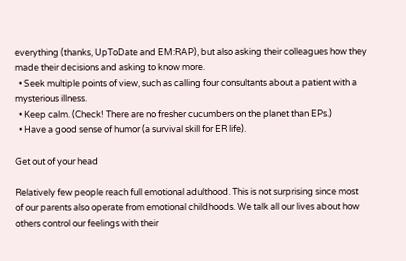everything (thanks, UpToDate and EM:RAP), but also asking their colleagues how they made their decisions and asking to know more.
  • Seek multiple points of view, such as calling four consultants about a patient with a mysterious illness.
  • Keep calm. (Check! There are no fresher cucumbers on the planet than EPs.)
  • Have a good sense of humor (a survival skill for ER life).

Get out of your head

Relatively few people reach full emotional adulthood. This is not surprising since most of our parents also operate from emotional childhoods. We talk all our lives about how others control our feelings with their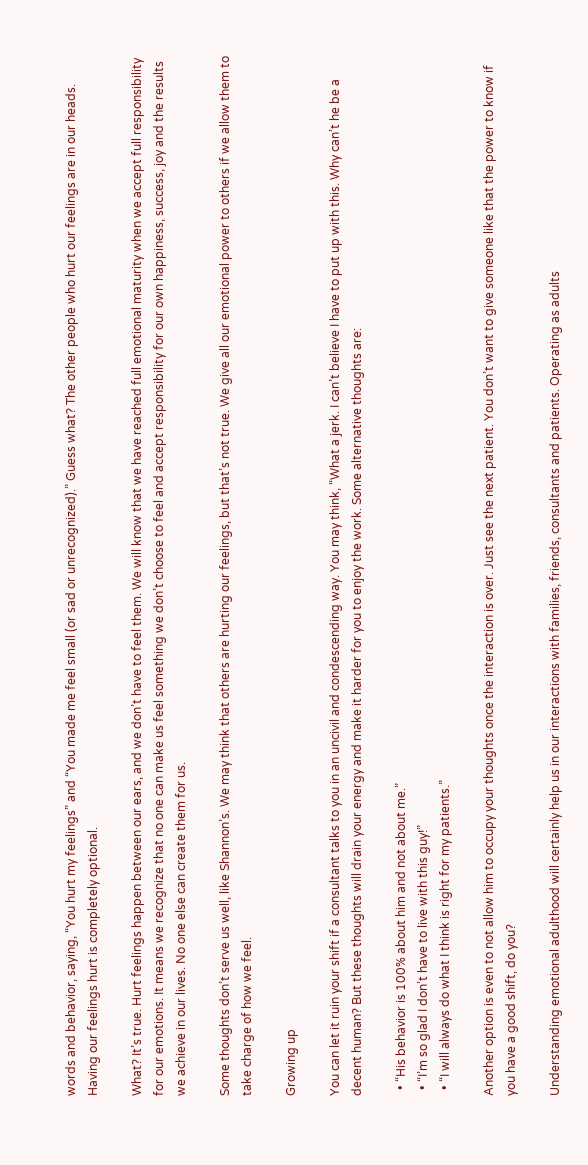words and behavior, saying, “You hurt my feelings” and “You made me feel small (or sad or unrecognized).” Guess what? The other people who hurt our feelings are in our heads. Having our feelings hurt is completely optional.

What? It’s true. Hurt feelings happen between our ears, and we don’t have to feel them. We will know that we have reached full emotional maturity when we accept full responsibility for our emotions. It means we recognize that no one can make us feel something we don’t choose to feel and accept responsibility for our own happiness, success, joy and the results we achieve in our lives. No one else can create them for us.

Some thoughts don’t serve us well, like Shannon’s. We may think that others are hurting our feelings, but that’s not true. We give all our emotional power to others if we allow them to take charge of how we feel.

Growing up

You can let it ruin your shift if a consultant talks to you in an uncivil and condescending way. You may think, “What a jerk. I can’t believe I have to put up with this. Why can’t he be a decent human? But these thoughts will drain your energy and make it harder for you to enjoy the work. Some alternative thoughts are:

  • “His behavior is 100% about him and not about me.”
  • “I’m so glad I don’t have to live with this guy!”
  • “I will always do what I think is right for my patients.”

Another option is even to not allow him to occupy your thoughts once the interaction is over. Just see the next patient. You don’t want to give someone like that the power to know if you have a good shift, do you?

Understanding emotional adulthood will certainly help us in our interactions with families, friends, consultants and patients. Operating as adults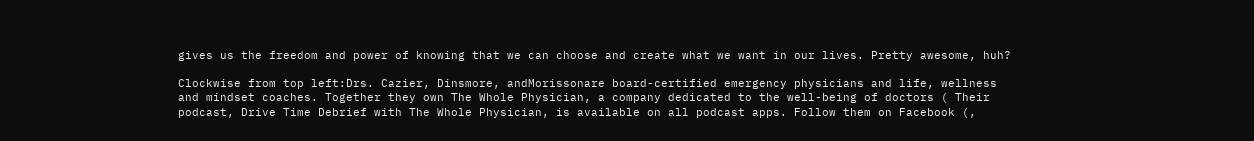gives us the freedom and power of knowing that we can choose and create what we want in our lives. Pretty awesome, huh?

Clockwise from top left:Drs. Cazier, Dinsmore, andMorissonare board-certified emergency physicians and life, wellness and mindset coaches. Together they own The Whole Physician, a company dedicated to the well-being of doctors ( Their podcast, Drive Time Debrief with The Whole Physician, is available on all podcast apps. Follow them on Facebook (,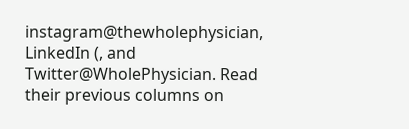instagram@thewholephysician, LinkedIn (, and Twitter@WholePhysician. Read their previous columns on